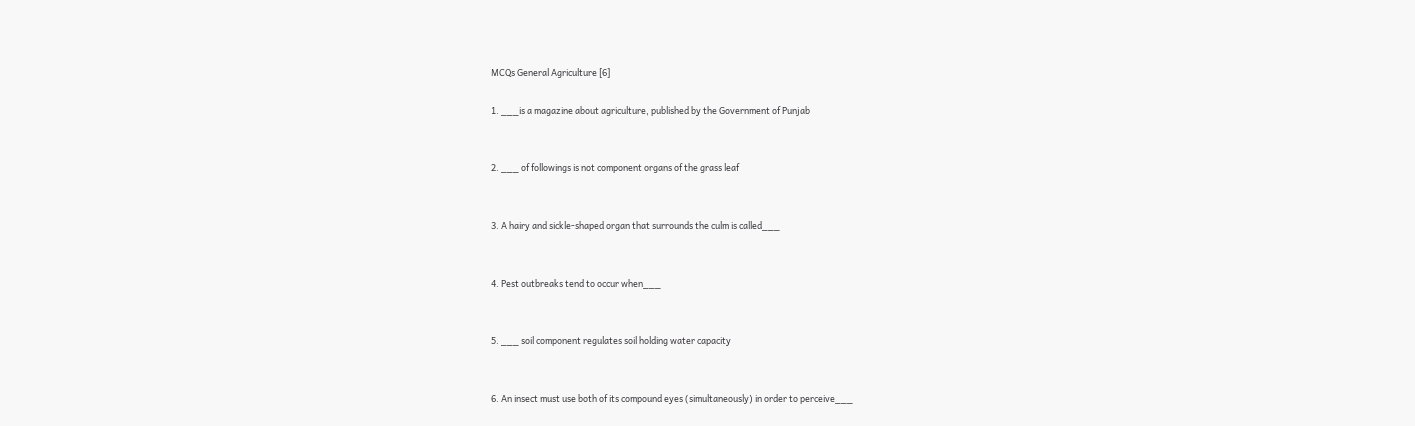MCQs General Agriculture [6]

1. ___is a magazine about agriculture, published by the Government of Punjab


2. ___ of followings is not component organs of the grass leaf


3. A hairy and sickle-shaped organ that surrounds the culm is called___


4. Pest outbreaks tend to occur when___


5. ___ soil component regulates soil holding water capacity


6. An insect must use both of its compound eyes (simultaneously) in order to perceive___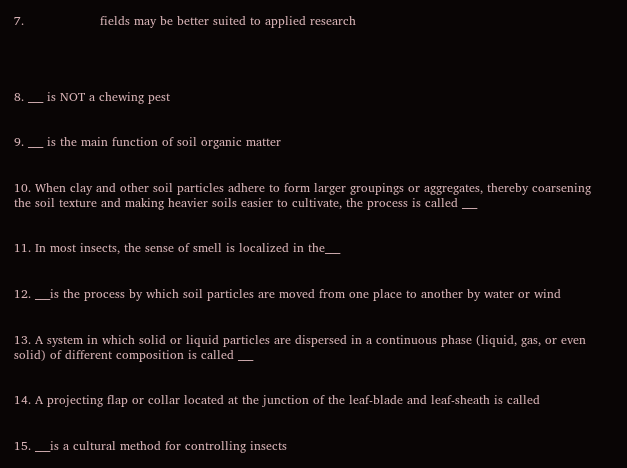7.                   fields may be better suited to applied research




8. ___ is NOT a chewing pest


9. ___ is the main function of soil organic matter


10. When clay and other soil particles adhere to form larger groupings or aggregates, thereby coarsening the soil texture and making heavier soils easier to cultivate, the process is called ___


11. In most insects, the sense of smell is localized in the___


12. ___is the process by which soil particles are moved from one place to another by water or wind


13. A system in which solid or liquid particles are dispersed in a continuous phase (liquid, gas, or even solid) of different composition is called ___


14. A projecting flap or collar located at the junction of the leaf-blade and leaf-sheath is called


15. ___is a cultural method for controlling insects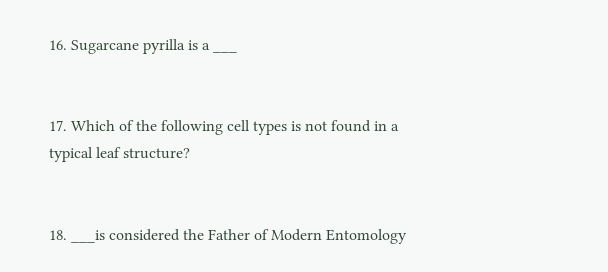16. Sugarcane pyrilla is a ___


17. Which of the following cell types is not found in a typical leaf structure?


18. ___is considered the Father of Modern Entomology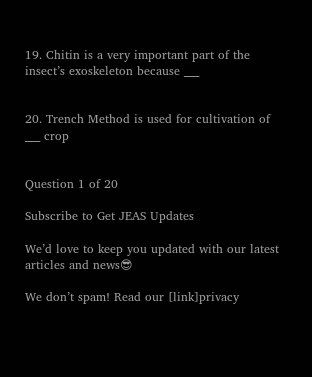19. Chitin is a very important part of the insect’s exoskeleton because ___


20. Trench Method is used for cultivation of ___ crop


Question 1 of 20

Subscribe to Get JEAS Updates

We’d love to keep you updated with our latest articles and news😎

We don’t spam! Read our [link]privacy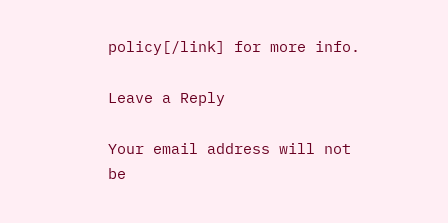policy[/link] for more info.

Leave a Reply

Your email address will not be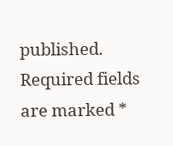published. Required fields are marked *